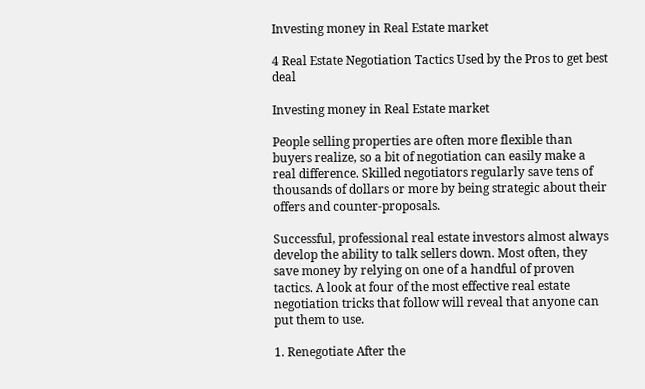Investing money in Real Estate market

4 Real Estate Negotiation Tactics Used by the Pros to get best deal

Investing money in Real Estate market

People selling properties are often more flexible than buyers realize, so a bit of negotiation can easily make a real difference. Skilled negotiators regularly save tens of thousands of dollars or more by being strategic about their offers and counter-proposals.

Successful, professional real estate investors almost always develop the ability to talk sellers down. Most often, they save money by relying on one of a handful of proven tactics. A look at four of the most effective real estate negotiation tricks that follow will reveal that anyone can put them to use.

1. Renegotiate After the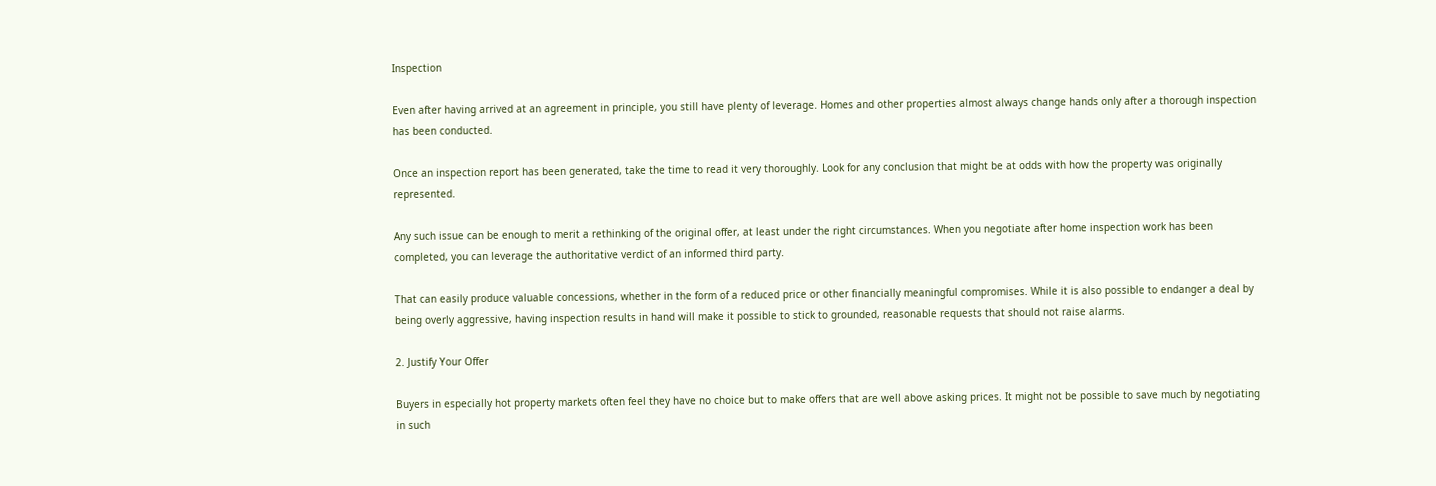Inspection

Even after having arrived at an agreement in principle, you still have plenty of leverage. Homes and other properties almost always change hands only after a thorough inspection has been conducted.

Once an inspection report has been generated, take the time to read it very thoroughly. Look for any conclusion that might be at odds with how the property was originally represented.

Any such issue can be enough to merit a rethinking of the original offer, at least under the right circumstances. When you negotiate after home inspection work has been completed, you can leverage the authoritative verdict of an informed third party.

That can easily produce valuable concessions, whether in the form of a reduced price or other financially meaningful compromises. While it is also possible to endanger a deal by being overly aggressive, having inspection results in hand will make it possible to stick to grounded, reasonable requests that should not raise alarms.

2. Justify Your Offer

Buyers in especially hot property markets often feel they have no choice but to make offers that are well above asking prices. It might not be possible to save much by negotiating in such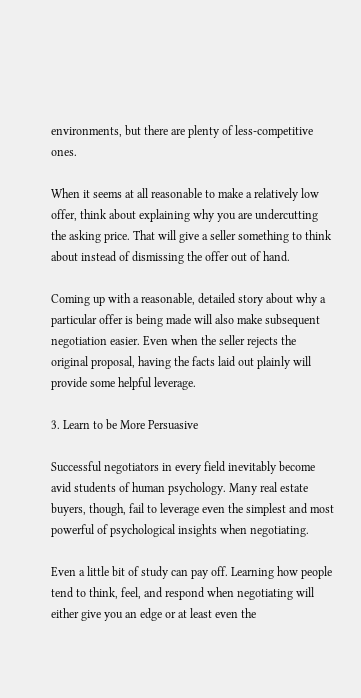environments, but there are plenty of less-competitive ones.

When it seems at all reasonable to make a relatively low offer, think about explaining why you are undercutting the asking price. That will give a seller something to think about instead of dismissing the offer out of hand.

Coming up with a reasonable, detailed story about why a particular offer is being made will also make subsequent negotiation easier. Even when the seller rejects the original proposal, having the facts laid out plainly will provide some helpful leverage.

3. Learn to be More Persuasive

Successful negotiators in every field inevitably become avid students of human psychology. Many real estate buyers, though, fail to leverage even the simplest and most powerful of psychological insights when negotiating.

Even a little bit of study can pay off. Learning how people tend to think, feel, and respond when negotiating will either give you an edge or at least even the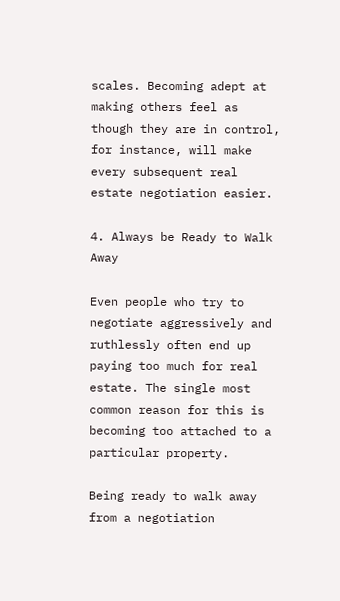scales. Becoming adept at making others feel as though they are in control, for instance, will make every subsequent real estate negotiation easier.

4. Always be Ready to Walk Away

Even people who try to negotiate aggressively and ruthlessly often end up paying too much for real estate. The single most common reason for this is becoming too attached to a particular property.

Being ready to walk away from a negotiation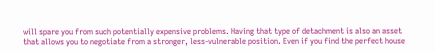will spare you from such potentially expensive problems. Having that type of detachment is also an asset that allows you to negotiate from a stronger, less-vulnerable position. Even if you find the perfect house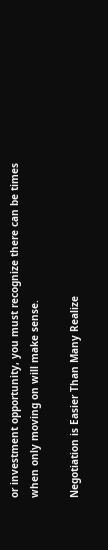or investment opportunity, you must recognize there can be times when only moving on will make sense.

Negotiation is Easier Than Many Realize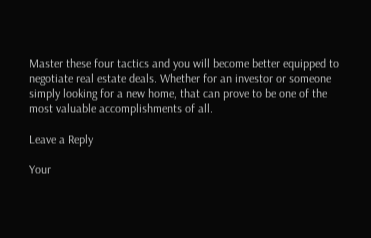Master these four tactics and you will become better equipped to negotiate real estate deals. Whether for an investor or someone simply looking for a new home, that can prove to be one of the most valuable accomplishments of all.

Leave a Reply

Your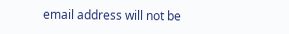email address will not be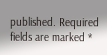published. Required fields are marked *